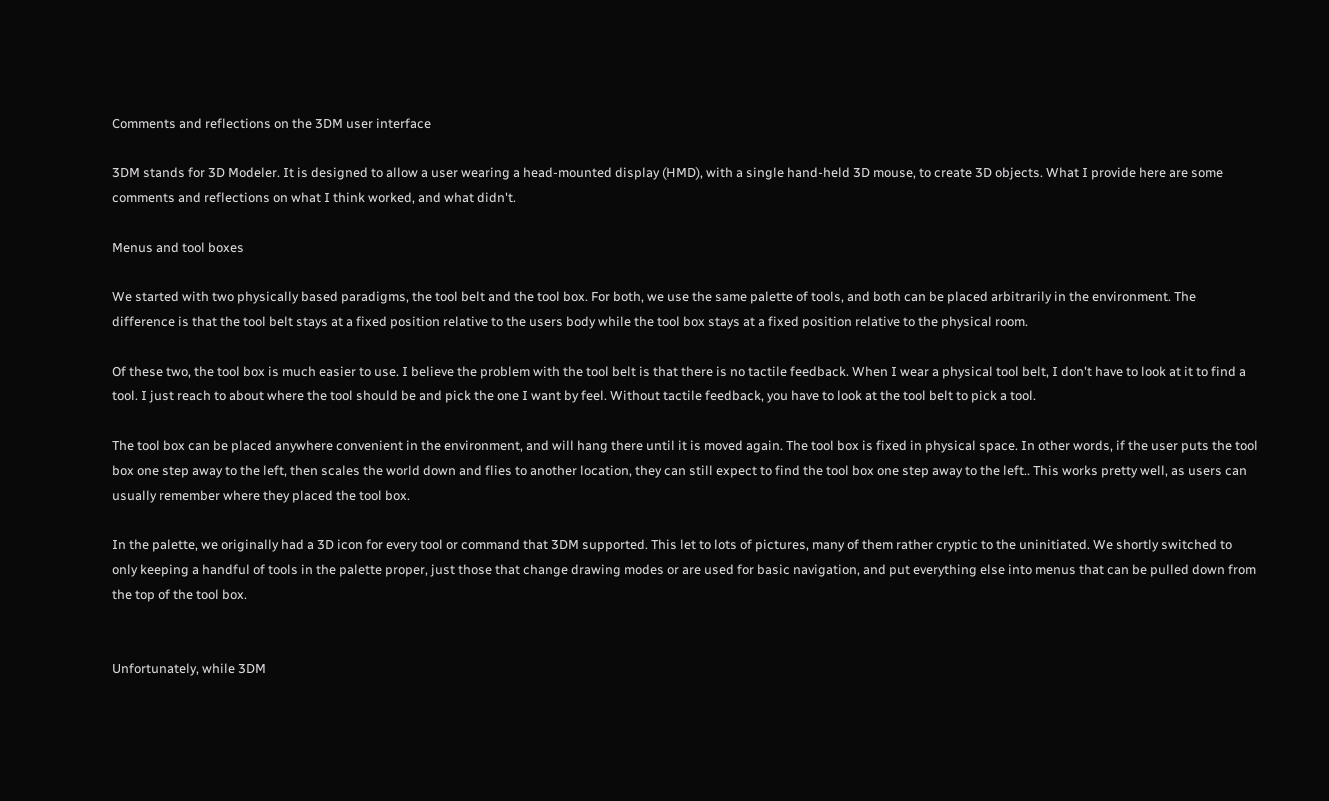Comments and reflections on the 3DM user interface

3DM stands for 3D Modeler. It is designed to allow a user wearing a head-mounted display (HMD), with a single hand-held 3D mouse, to create 3D objects. What I provide here are some comments and reflections on what I think worked, and what didn't.

Menus and tool boxes

We started with two physically based paradigms, the tool belt and the tool box. For both, we use the same palette of tools, and both can be placed arbitrarily in the environment. The difference is that the tool belt stays at a fixed position relative to the users body while the tool box stays at a fixed position relative to the physical room.

Of these two, the tool box is much easier to use. I believe the problem with the tool belt is that there is no tactile feedback. When I wear a physical tool belt, I don't have to look at it to find a tool. I just reach to about where the tool should be and pick the one I want by feel. Without tactile feedback, you have to look at the tool belt to pick a tool.

The tool box can be placed anywhere convenient in the environment, and will hang there until it is moved again. The tool box is fixed in physical space. In other words, if the user puts the tool box one step away to the left, then scales the world down and flies to another location, they can still expect to find the tool box one step away to the left.. This works pretty well, as users can usually remember where they placed the tool box.

In the palette, we originally had a 3D icon for every tool or command that 3DM supported. This let to lots of pictures, many of them rather cryptic to the uninitiated. We shortly switched to only keeping a handful of tools in the palette proper, just those that change drawing modes or are used for basic navigation, and put everything else into menus that can be pulled down from the top of the tool box.


Unfortunately, while 3DM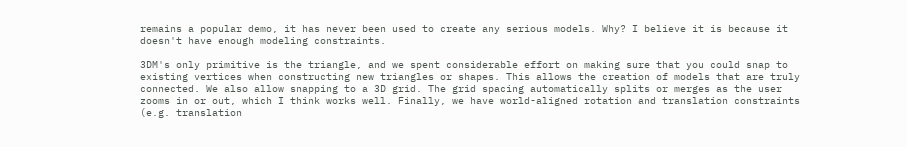remains a popular demo, it has never been used to create any serious models. Why? I believe it is because it doesn't have enough modeling constraints.

3DM's only primitive is the triangle, and we spent considerable effort on making sure that you could snap to existing vertices when constructing new triangles or shapes. This allows the creation of models that are truly connected. We also allow snapping to a 3D grid. The grid spacing automatically splits or merges as the user zooms in or out, which I think works well. Finally, we have world-aligned rotation and translation constraints (e.g. translation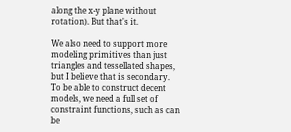along the x-y plane without rotation). But that's it.

We also need to support more modeling primitives than just triangles and tessellated shapes, but I believe that is secondary. To be able to construct decent models, we need a full set of constraint functions, such as can be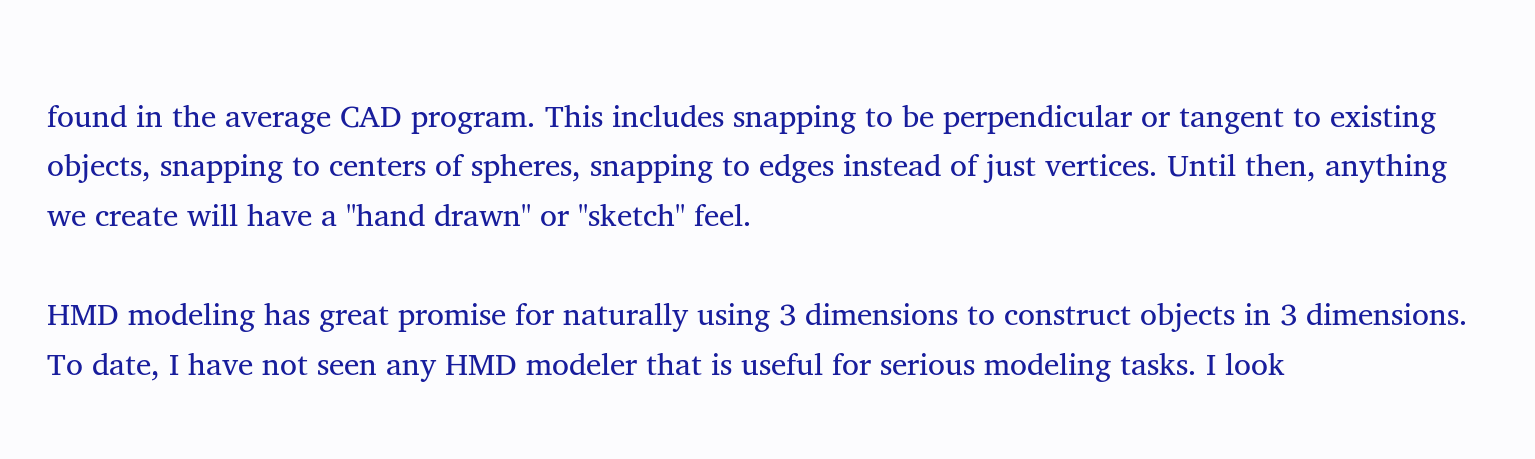found in the average CAD program. This includes snapping to be perpendicular or tangent to existing objects, snapping to centers of spheres, snapping to edges instead of just vertices. Until then, anything we create will have a "hand drawn" or "sketch" feel.

HMD modeling has great promise for naturally using 3 dimensions to construct objects in 3 dimensions. To date, I have not seen any HMD modeler that is useful for serious modeling tasks. I look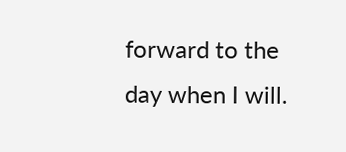forward to the day when I will.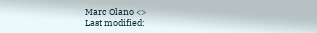Marc Olano <>
Last modified: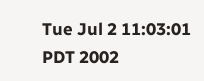Tue Jul 2 11:03:01 PDT 2002